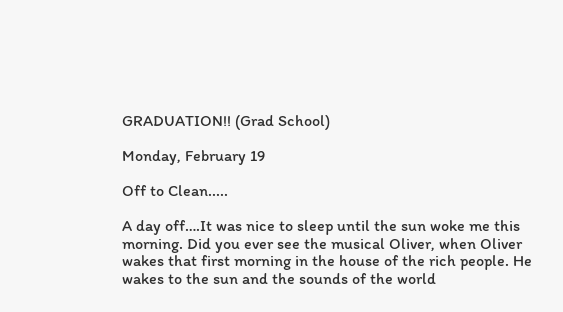GRADUATION!! (Grad School)

Monday, February 19

Off to Clean.....

A day off….It was nice to sleep until the sun woke me this morning. Did you ever see the musical Oliver, when Oliver wakes that first morning in the house of the rich people. He wakes to the sun and the sounds of the world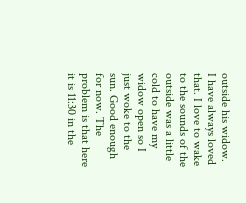outside his widow. I have always loved that. I love to wake to the sounds of the outside was a little cold to have my widow open so I just woke to the sun. Good enough for now. The problem is that here it is 11:30 in the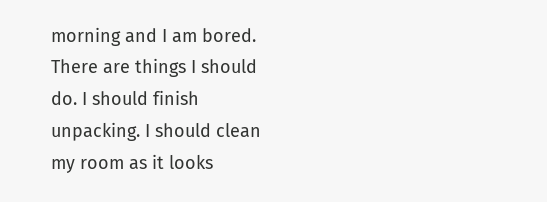morning and I am bored. There are things I should do. I should finish unpacking. I should clean my room as it looks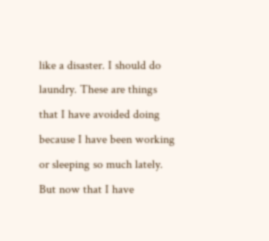like a disaster. I should do laundry. These are things that I have avoided doing because I have been working or sleeping so much lately. But now that I have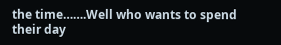the time…….Well who wants to spend their day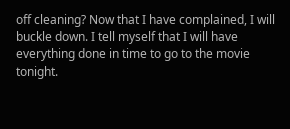off cleaning? Now that I have complained, I will buckle down. I tell myself that I will have everything done in time to go to the movie tonight.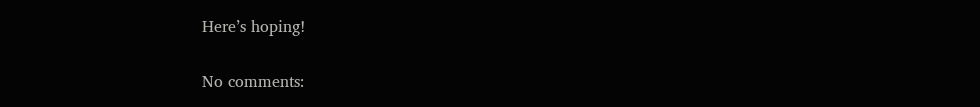Here’s hoping!

No comments: